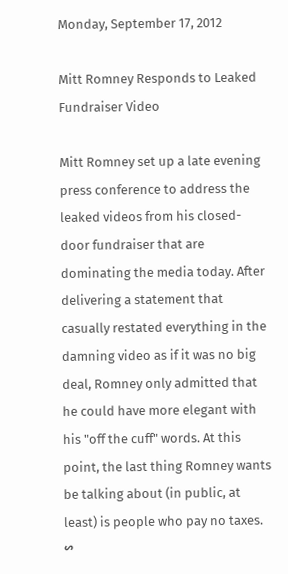Monday, September 17, 2012

Mitt Romney Responds to Leaked Fundraiser Video

Mitt Romney set up a late evening press conference to address the leaked videos from his closed-door fundraiser that are dominating the media today. After delivering a statement that casually restated everything in the damning video as if it was no big deal, Romney only admitted that he could have more elegant with his "off the cuff" words. At this point, the last thing Romney wants be talking about (in public, at least) is people who pay no taxes.
ᔥ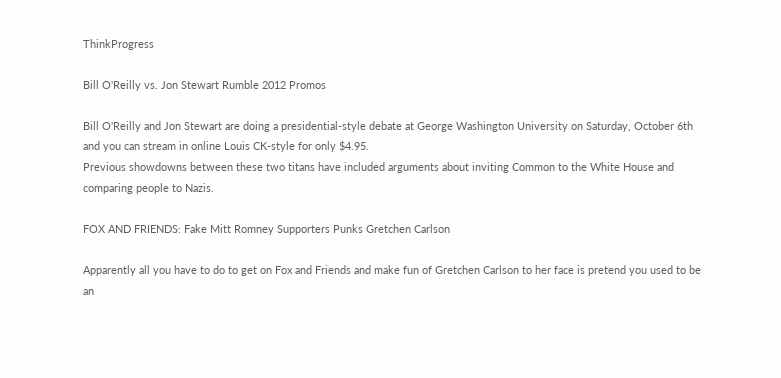ThinkProgress

Bill O'Reilly vs. Jon Stewart Rumble 2012 Promos

Bill O'Reilly and Jon Stewart are doing a presidential-style debate at George Washington University on Saturday, October 6th and you can stream in online Louis CK-style for only $4.95.
Previous showdowns between these two titans have included arguments about inviting Common to the White House and comparing people to Nazis.

FOX AND FRIENDS: Fake Mitt Romney Supporters Punks Gretchen Carlson

Apparently all you have to do to get on Fox and Friends and make fun of Gretchen Carlson to her face is pretend you used to be an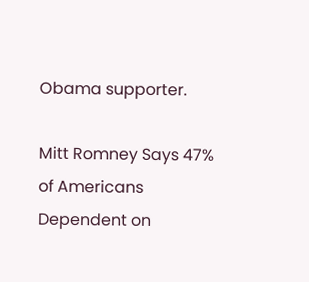Obama supporter.

Mitt Romney Says 47% of Americans Dependent on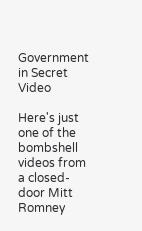Government in Secret Video

Here's just one of the bombshell videos from a closed-door Mitt Romney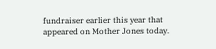fundraiser earlier this year that appeared on Mother Jones today.